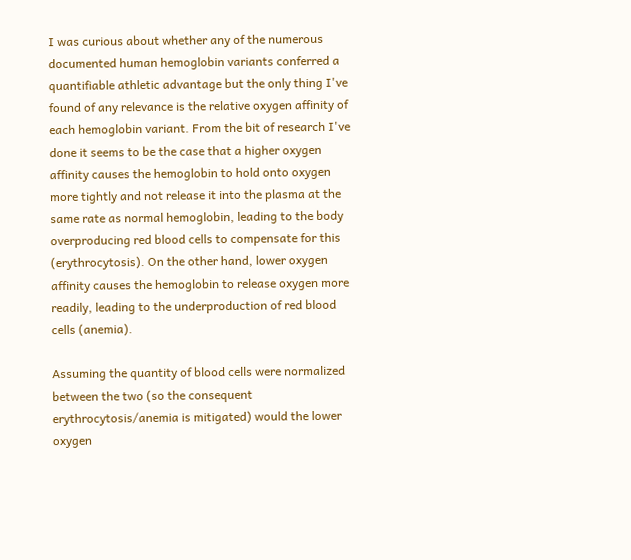I was curious about whether any of the numerous documented human hemoglobin variants conferred a quantifiable athletic advantage but the only thing I've found of any relevance is the relative oxygen affinity of each hemoglobin variant. From the bit of research I've done it seems to be the case that a higher oxygen affinity causes the hemoglobin to hold onto oxygen more tightly and not release it into the plasma at the same rate as normal hemoglobin, leading to the body overproducing red blood cells to compensate for this (erythrocytosis). On the other hand, lower oxygen affinity causes the hemoglobin to release oxygen more readily, leading to the underproduction of red blood cells (anemia).

Assuming the quantity of blood cells were normalized between the two (so the consequent erythrocytosis/anemia is mitigated) would the lower oxygen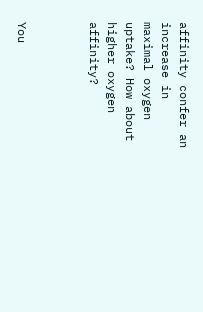affinity confer an increase in maximal oxygen uptake? How about higher oxygen affinity?



You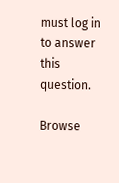must log in to answer this question.

Browse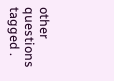other questions tagged .